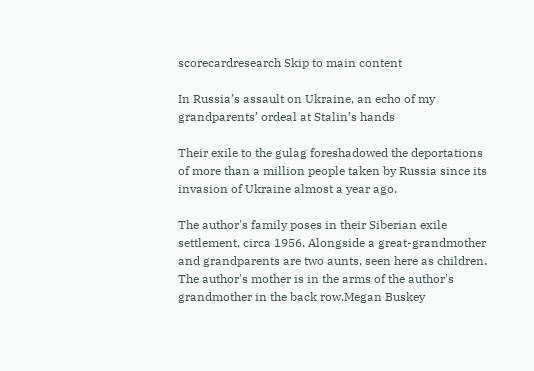scorecardresearch Skip to main content

In Russia’s assault on Ukraine, an echo of my grandparents’ ordeal at Stalin’s hands

Their exile to the gulag foreshadowed the deportations of more than a million people taken by Russia since its invasion of Ukraine almost a year ago.

The author's family poses in their Siberian exile settlement, circa 1956. Alongside a great-grandmother and grandparents are two aunts, seen here as children. The author's mother is in the arms of the author's grandmother in the back row.Megan Buskey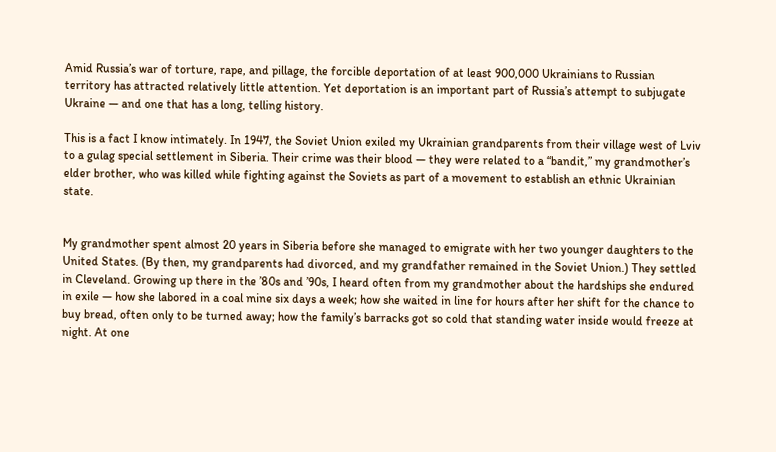Amid Russia’s war of torture, rape, and pillage, the forcible deportation of at least 900,000 Ukrainians to Russian territory has attracted relatively little attention. Yet deportation is an important part of Russia’s attempt to subjugate Ukraine — and one that has a long, telling history.

This is a fact I know intimately. In 1947, the Soviet Union exiled my Ukrainian grandparents from their village west of Lviv to a gulag special settlement in Siberia. Their crime was their blood — they were related to a “bandit,” my grandmother’s elder brother, who was killed while fighting against the Soviets as part of a movement to establish an ethnic Ukrainian state.


My grandmother spent almost 20 years in Siberia before she managed to emigrate with her two younger daughters to the United States. (By then, my grandparents had divorced, and my grandfather remained in the Soviet Union.) They settled in Cleveland. Growing up there in the ’80s and ’90s, I heard often from my grandmother about the hardships she endured in exile — how she labored in a coal mine six days a week; how she waited in line for hours after her shift for the chance to buy bread, often only to be turned away; how the family’s barracks got so cold that standing water inside would freeze at night. At one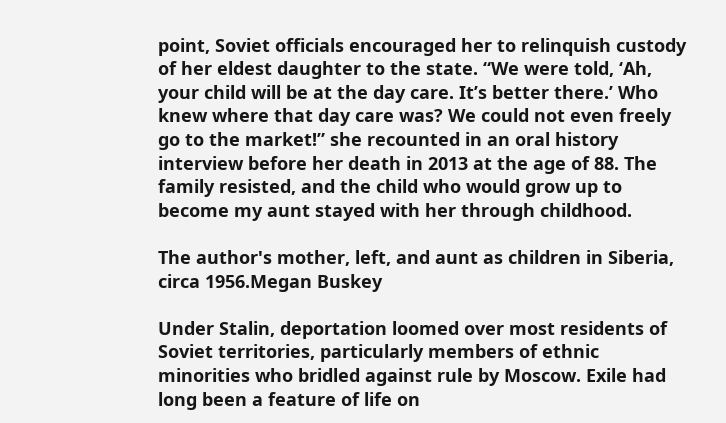point, Soviet officials encouraged her to relinquish custody of her eldest daughter to the state. “We were told, ‘Ah, your child will be at the day care. It’s better there.’ Who knew where that day care was? We could not even freely go to the market!” she recounted in an oral history interview before her death in 2013 at the age of 88. The family resisted, and the child who would grow up to become my aunt stayed with her through childhood.

The author's mother, left, and aunt as children in Siberia, circa 1956.Megan Buskey

Under Stalin, deportation loomed over most residents of Soviet territories, particularly members of ethnic minorities who bridled against rule by Moscow. Exile had long been a feature of life on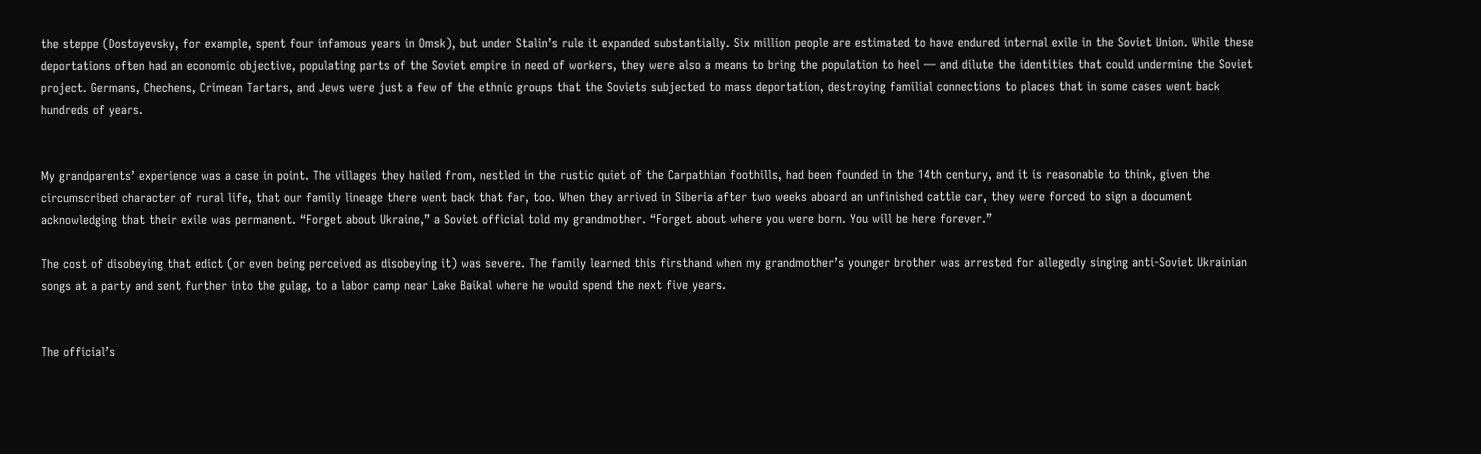the steppe (Dostoyevsky, for example, spent four infamous years in Omsk), but under Stalin’s rule it expanded substantially. Six million people are estimated to have endured internal exile in the Soviet Union. While these deportations often had an economic objective, populating parts of the Soviet empire in need of workers, they were also a means to bring the population to heel — and dilute the identities that could undermine the Soviet project. Germans, Chechens, Crimean Tartars, and Jews were just a few of the ethnic groups that the Soviets subjected to mass deportation, destroying familial connections to places that in some cases went back hundreds of years.


My grandparents’ experience was a case in point. The villages they hailed from, nestled in the rustic quiet of the Carpathian foothills, had been founded in the 14th century, and it is reasonable to think, given the circumscribed character of rural life, that our family lineage there went back that far, too. When they arrived in Siberia after two weeks aboard an unfinished cattle car, they were forced to sign a document acknowledging that their exile was permanent. “Forget about Ukraine,” a Soviet official told my grandmother. “Forget about where you were born. You will be here forever.”

The cost of disobeying that edict (or even being perceived as disobeying it) was severe. The family learned this firsthand when my grandmother’s younger brother was arrested for allegedly singing anti-Soviet Ukrainian songs at a party and sent further into the gulag, to a labor camp near Lake Baikal where he would spend the next five years.


The official’s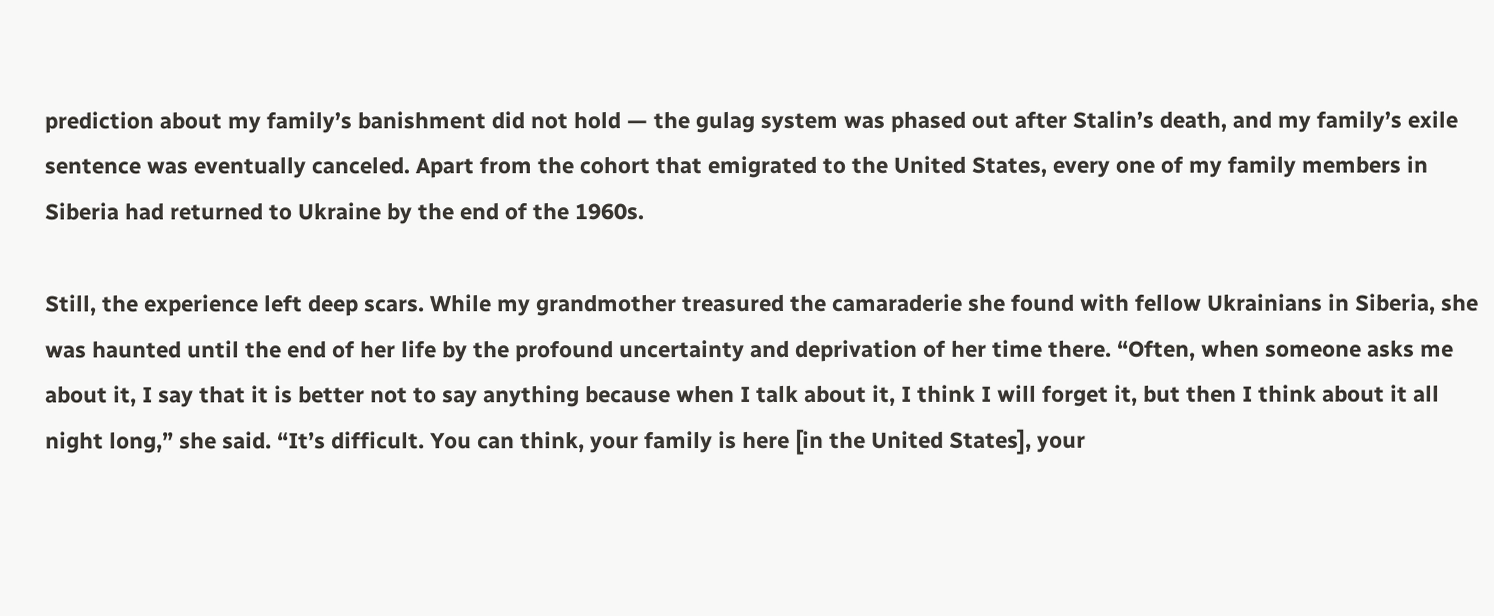prediction about my family’s banishment did not hold — the gulag system was phased out after Stalin’s death, and my family’s exile sentence was eventually canceled. Apart from the cohort that emigrated to the United States, every one of my family members in Siberia had returned to Ukraine by the end of the 1960s.

Still, the experience left deep scars. While my grandmother treasured the camaraderie she found with fellow Ukrainians in Siberia, she was haunted until the end of her life by the profound uncertainty and deprivation of her time there. “Often, when someone asks me about it, I say that it is better not to say anything because when I talk about it, I think I will forget it, but then I think about it all night long,” she said. “It’s difficult. You can think, your family is here [in the United States], your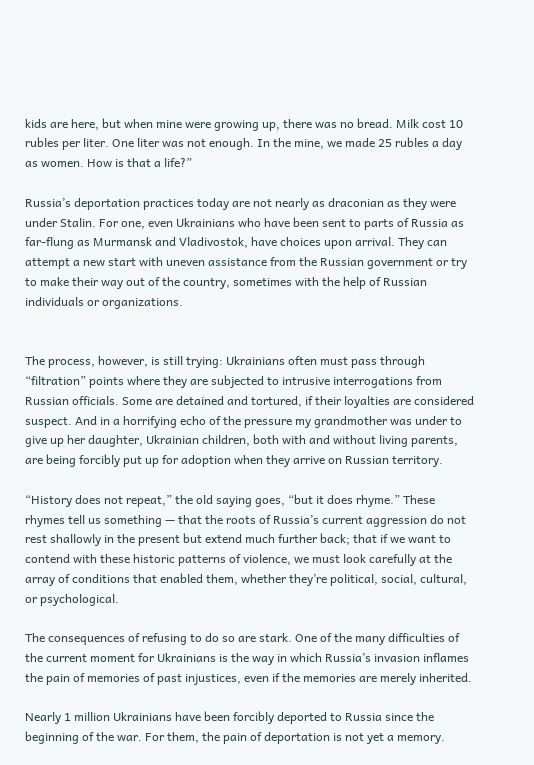kids are here, but when mine were growing up, there was no bread. Milk cost 10 rubles per liter. One liter was not enough. In the mine, we made 25 rubles a day as women. How is that a life?”

Russia’s deportation practices today are not nearly as draconian as they were under Stalin. For one, even Ukrainians who have been sent to parts of Russia as far-flung as Murmansk and Vladivostok, have choices upon arrival. They can attempt a new start with uneven assistance from the Russian government or try to make their way out of the country, sometimes with the help of Russian individuals or organizations.


The process, however, is still trying: Ukrainians often must pass through “filtration” points where they are subjected to intrusive interrogations from Russian officials. Some are detained and tortured, if their loyalties are considered suspect. And in a horrifying echo of the pressure my grandmother was under to give up her daughter, Ukrainian children, both with and without living parents, are being forcibly put up for adoption when they arrive on Russian territory.

“History does not repeat,” the old saying goes, “but it does rhyme.” These rhymes tell us something — that the roots of Russia’s current aggression do not rest shallowly in the present but extend much further back; that if we want to contend with these historic patterns of violence, we must look carefully at the array of conditions that enabled them, whether they’re political, social, cultural, or psychological.

The consequences of refusing to do so are stark. One of the many difficulties of the current moment for Ukrainians is the way in which Russia’s invasion inflames the pain of memories of past injustices, even if the memories are merely inherited.

Nearly 1 million Ukrainians have been forcibly deported to Russia since the beginning of the war. For them, the pain of deportation is not yet a memory.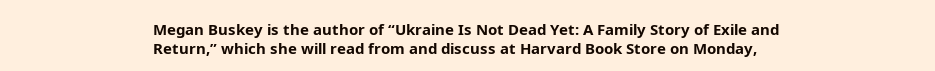Megan Buskey is the author of “Ukraine Is Not Dead Yet: A Family Story of Exile and Return,” which she will read from and discuss at Harvard Book Store on Monday,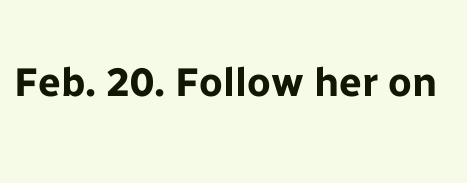Feb. 20. Follow her on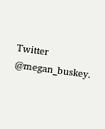Twitter @megan_buskey.